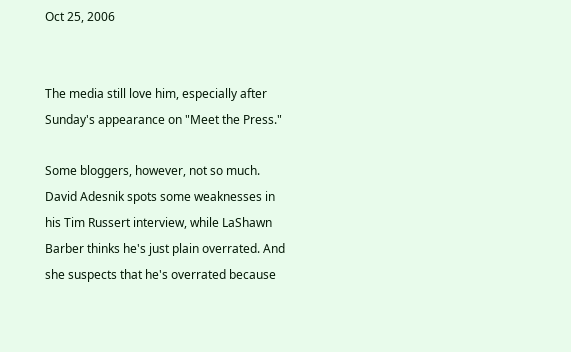Oct 25, 2006


The media still love him, especially after Sunday's appearance on "Meet the Press."

Some bloggers, however, not so much. David Adesnik spots some weaknesses in his Tim Russert interview, while LaShawn Barber thinks he's just plain overrated. And she suspects that he's overrated because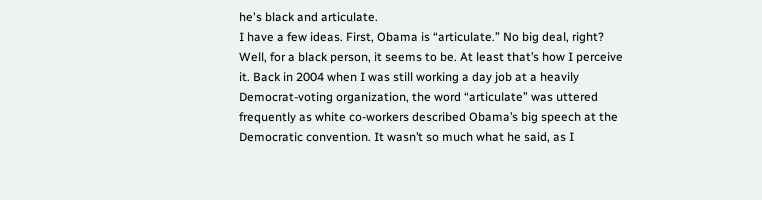he's black and articulate.
I have a few ideas. First, Obama is “articulate.” No big deal, right? Well, for a black person, it seems to be. At least that’s how I perceive it. Back in 2004 when I was still working a day job at a heavily Democrat-voting organization, the word “articulate” was uttered frequently as white co-workers described Obama’s big speech at the Democratic convention. It wasn’t so much what he said, as I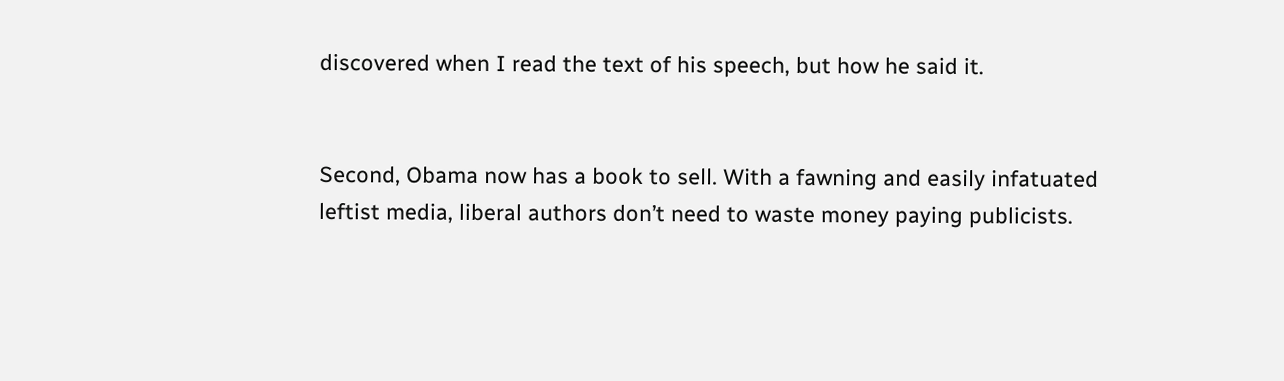discovered when I read the text of his speech, but how he said it.


Second, Obama now has a book to sell. With a fawning and easily infatuated leftist media, liberal authors don’t need to waste money paying publicists.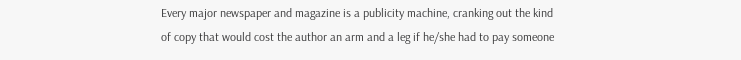Every major newspaper and magazine is a publicity machine, cranking out the kind of copy that would cost the author an arm and a leg if he/she had to pay someone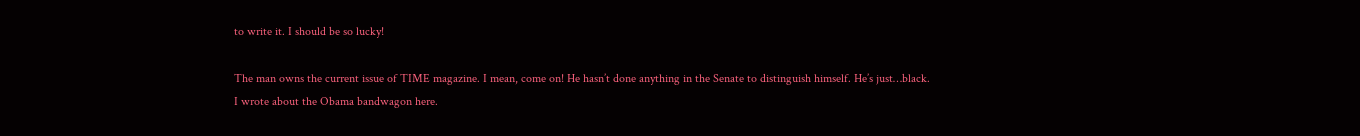to write it. I should be so lucky!

The man owns the current issue of TIME magazine. I mean, come on! He hasn’t done anything in the Senate to distinguish himself. He’s just…black.
I wrote about the Obama bandwagon here.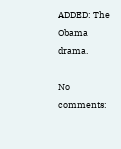ADDED: The Obama drama.

No comments: